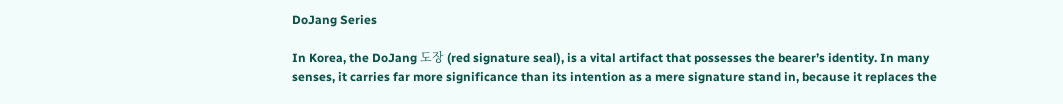DoJang Series

In Korea, the DoJang 도장 (red signature seal), is a vital artifact that possesses the bearer’s identity. In many senses, it carries far more significance than its intention as a mere signature stand in, because it replaces the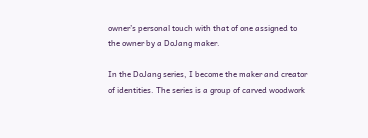owner’s personal touch with that of one assigned to the owner by a DoJang maker.

In the DoJang series, I become the maker and creator of identities. The series is a group of carved woodwork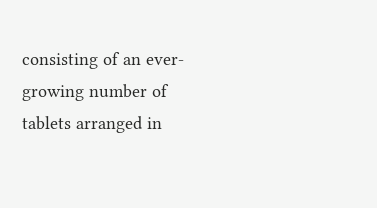consisting of an ever-growing number of tablets arranged in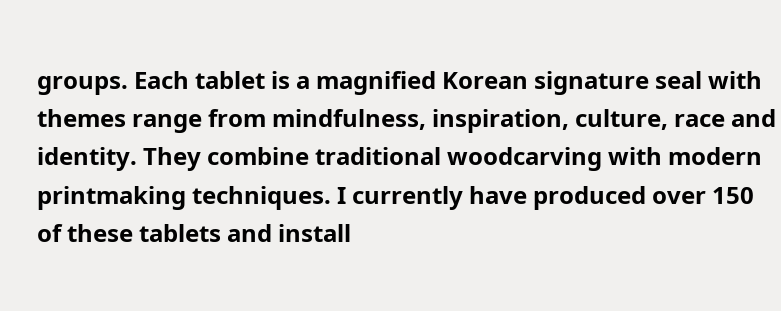groups. Each tablet is a magnified Korean signature seal with themes range from mindfulness, inspiration, culture, race and identity. They combine traditional woodcarving with modern printmaking techniques. I currently have produced over 150 of these tablets and install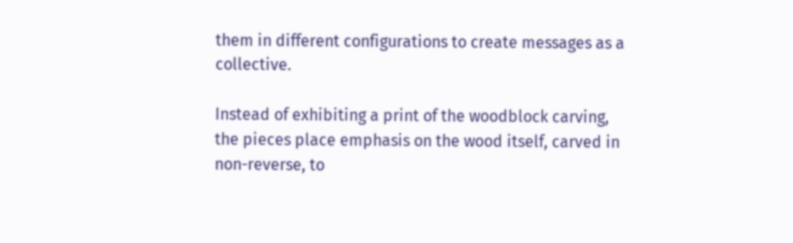them in different configurations to create messages as a collective.

Instead of exhibiting a print of the woodblock carving, the pieces place emphasis on the wood itself, carved in non-reverse, to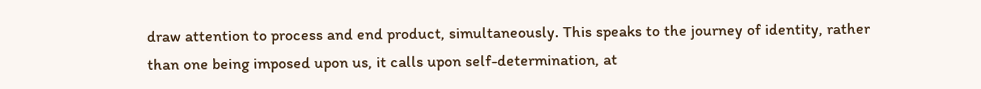draw attention to process and end product, simultaneously. This speaks to the journey of identity, rather than one being imposed upon us, it calls upon self-determination, at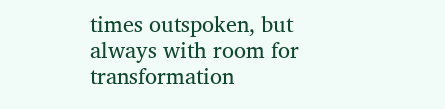times outspoken, but always with room for transformation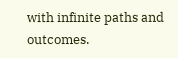with infinite paths and outcomes.